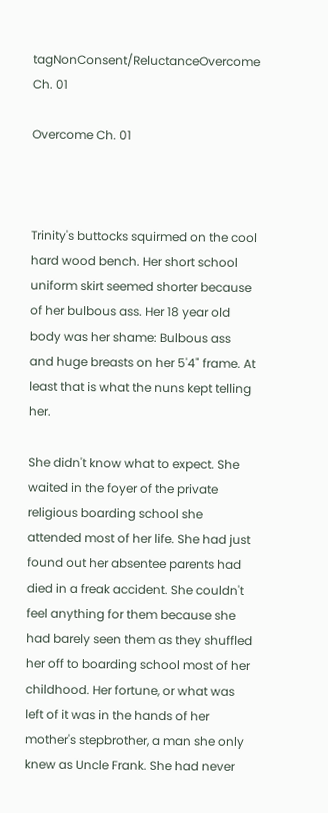tagNonConsent/ReluctanceOvercome Ch. 01

Overcome Ch. 01



Trinity's buttocks squirmed on the cool hard wood bench. Her short school uniform skirt seemed shorter because of her bulbous ass. Her 18 year old body was her shame: Bulbous ass and huge breasts on her 5'4" frame. At least that is what the nuns kept telling her.

She didn't know what to expect. She waited in the foyer of the private religious boarding school she attended most of her life. She had just found out her absentee parents had died in a freak accident. She couldn't feel anything for them because she had barely seen them as they shuffled her off to boarding school most of her childhood. Her fortune, or what was left of it was in the hands of her mother's stepbrother, a man she only knew as Uncle Frank. She had never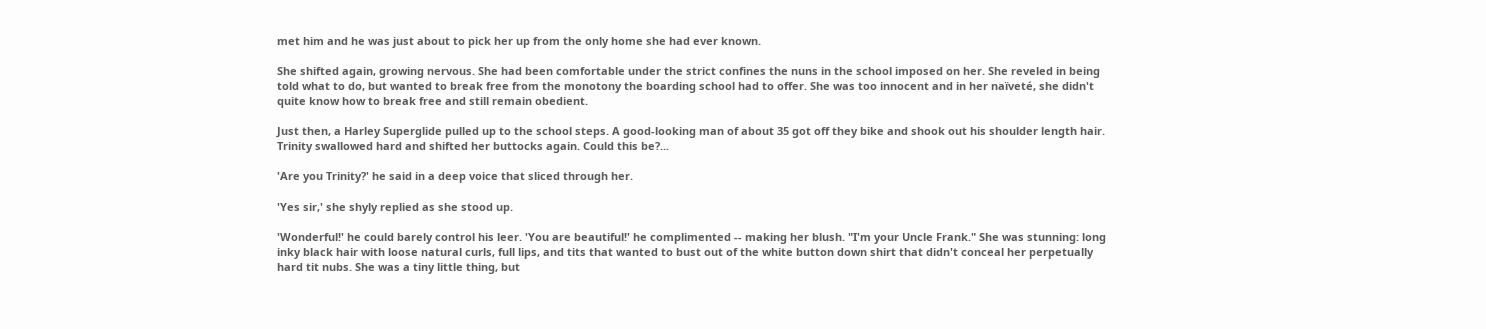met him and he was just about to pick her up from the only home she had ever known.

She shifted again, growing nervous. She had been comfortable under the strict confines the nuns in the school imposed on her. She reveled in being told what to do, but wanted to break free from the monotony the boarding school had to offer. She was too innocent and in her naïveté, she didn't quite know how to break free and still remain obedient.

Just then, a Harley Superglide pulled up to the school steps. A good-looking man of about 35 got off they bike and shook out his shoulder length hair. Trinity swallowed hard and shifted her buttocks again. Could this be?...

'Are you Trinity?' he said in a deep voice that sliced through her.

'Yes sir,' she shyly replied as she stood up.

'Wonderful!' he could barely control his leer. 'You are beautiful!' he complimented -- making her blush. "I'm your Uncle Frank." She was stunning: long inky black hair with loose natural curls, full lips, and tits that wanted to bust out of the white button down shirt that didn't conceal her perpetually hard tit nubs. She was a tiny little thing, but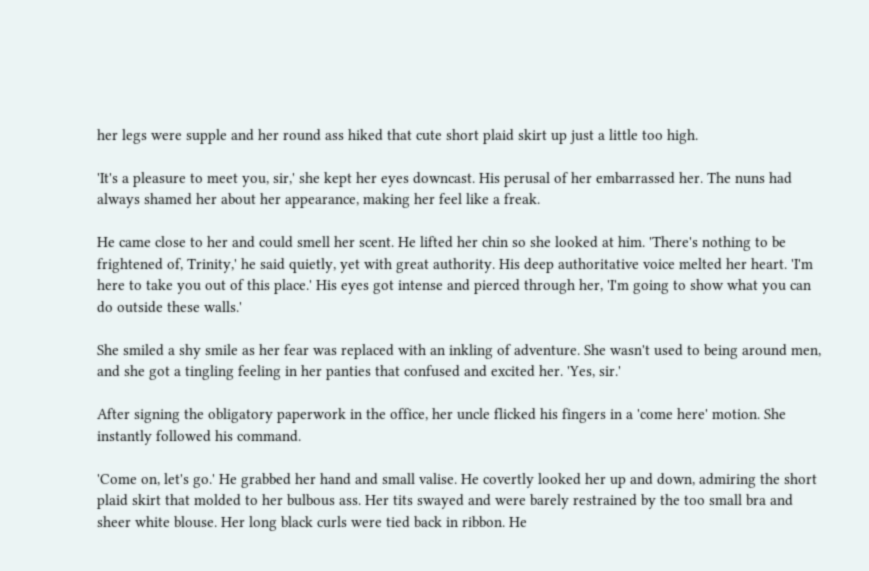her legs were supple and her round ass hiked that cute short plaid skirt up just a little too high.

'It's a pleasure to meet you, sir,' she kept her eyes downcast. His perusal of her embarrassed her. The nuns had always shamed her about her appearance, making her feel like a freak.

He came close to her and could smell her scent. He lifted her chin so she looked at him. 'There's nothing to be frightened of, Trinity,' he said quietly, yet with great authority. His deep authoritative voice melted her heart. 'I'm here to take you out of this place.' His eyes got intense and pierced through her, 'I'm going to show what you can do outside these walls.'

She smiled a shy smile as her fear was replaced with an inkling of adventure. She wasn't used to being around men, and she got a tingling feeling in her panties that confused and excited her. 'Yes, sir.'

After signing the obligatory paperwork in the office, her uncle flicked his fingers in a 'come here' motion. She instantly followed his command.

'Come on, let's go.' He grabbed her hand and small valise. He covertly looked her up and down, admiring the short plaid skirt that molded to her bulbous ass. Her tits swayed and were barely restrained by the too small bra and sheer white blouse. Her long black curls were tied back in ribbon. He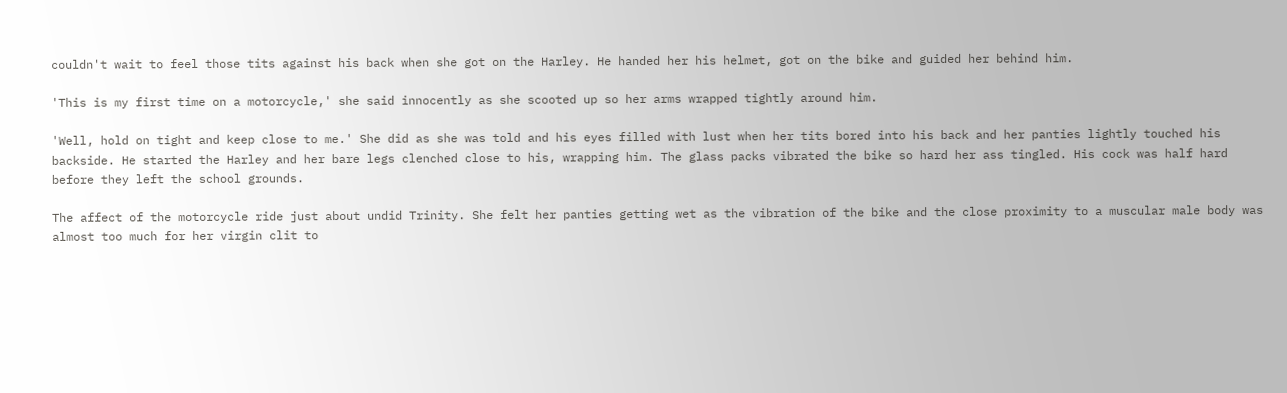couldn't wait to feel those tits against his back when she got on the Harley. He handed her his helmet, got on the bike and guided her behind him.

'This is my first time on a motorcycle,' she said innocently as she scooted up so her arms wrapped tightly around him.

'Well, hold on tight and keep close to me.' She did as she was told and his eyes filled with lust when her tits bored into his back and her panties lightly touched his backside. He started the Harley and her bare legs clenched close to his, wrapping him. The glass packs vibrated the bike so hard her ass tingled. His cock was half hard before they left the school grounds.

The affect of the motorcycle ride just about undid Trinity. She felt her panties getting wet as the vibration of the bike and the close proximity to a muscular male body was almost too much for her virgin clit to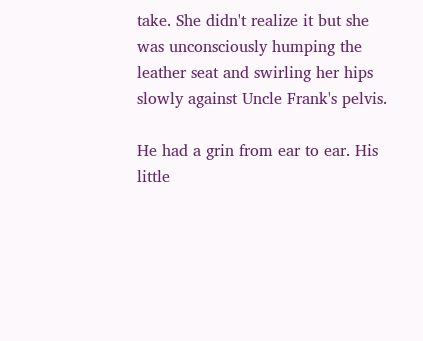take. She didn't realize it but she was unconsciously humping the leather seat and swirling her hips slowly against Uncle Frank's pelvis.

He had a grin from ear to ear. His little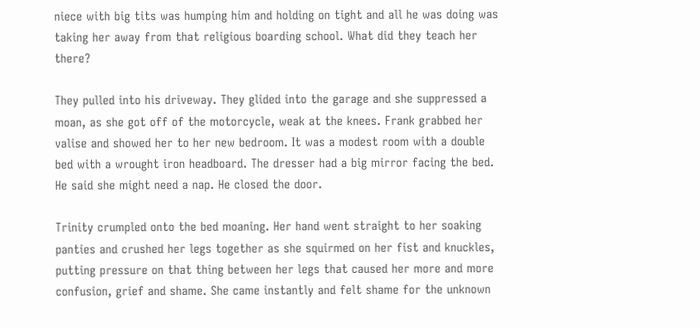niece with big tits was humping him and holding on tight and all he was doing was taking her away from that religious boarding school. What did they teach her there?

They pulled into his driveway. They glided into the garage and she suppressed a moan, as she got off of the motorcycle, weak at the knees. Frank grabbed her valise and showed her to her new bedroom. It was a modest room with a double bed with a wrought iron headboard. The dresser had a big mirror facing the bed. He said she might need a nap. He closed the door.

Trinity crumpled onto the bed moaning. Her hand went straight to her soaking panties and crushed her legs together as she squirmed on her fist and knuckles, putting pressure on that thing between her legs that caused her more and more confusion, grief and shame. She came instantly and felt shame for the unknown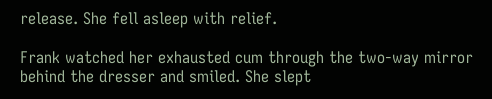release. She fell asleep with relief.

Frank watched her exhausted cum through the two-way mirror behind the dresser and smiled. She slept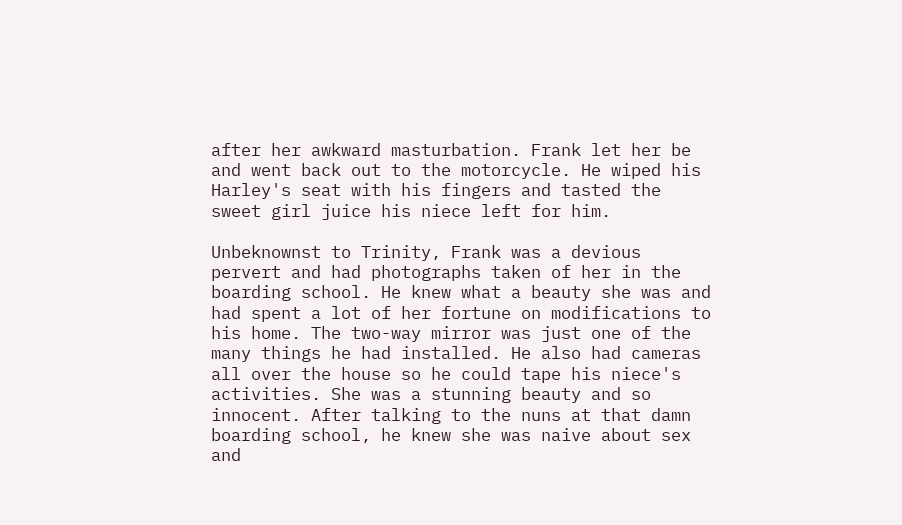after her awkward masturbation. Frank let her be and went back out to the motorcycle. He wiped his Harley's seat with his fingers and tasted the sweet girl juice his niece left for him.

Unbeknownst to Trinity, Frank was a devious pervert and had photographs taken of her in the boarding school. He knew what a beauty she was and had spent a lot of her fortune on modifications to his home. The two-way mirror was just one of the many things he had installed. He also had cameras all over the house so he could tape his niece's activities. She was a stunning beauty and so innocent. After talking to the nuns at that damn boarding school, he knew she was naive about sex and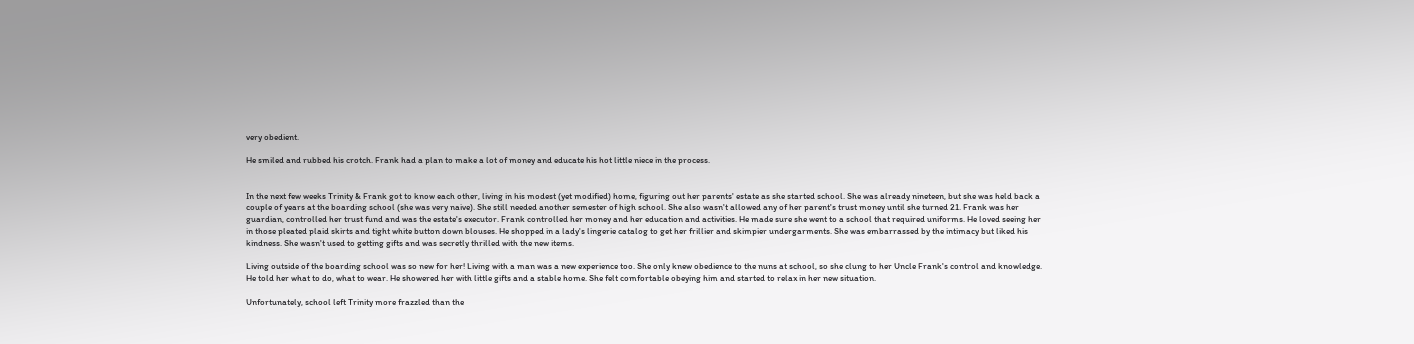very obedient.

He smiled and rubbed his crotch. Frank had a plan to make a lot of money and educate his hot little niece in the process.


In the next few weeks Trinity & Frank got to know each other, living in his modest (yet modified) home, figuring out her parents' estate as she started school. She was already nineteen, but she was held back a couple of years at the boarding school (she was very naive). She still needed another semester of high school. She also wasn't allowed any of her parent's trust money until she turned 21. Frank was her guardian, controlled her trust fund and was the estate's executor. Frank controlled her money and her education and activities. He made sure she went to a school that required uniforms. He loved seeing her in those pleated plaid skirts and tight white button down blouses. He shopped in a lady's lingerie catalog to get her frillier and skimpier undergarments. She was embarrassed by the intimacy but liked his kindness. She wasn't used to getting gifts and was secretly thrilled with the new items.

Living outside of the boarding school was so new for her! Living with a man was a new experience too. She only knew obedience to the nuns at school, so she clung to her Uncle Frank's control and knowledge. He told her what to do, what to wear. He showered her with little gifts and a stable home. She felt comfortable obeying him and started to relax in her new situation.

Unfortunately, school left Trinity more frazzled than the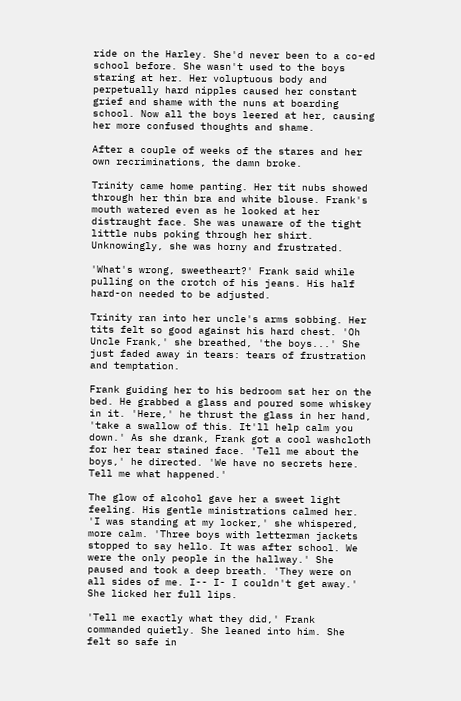ride on the Harley. She'd never been to a co-ed school before. She wasn't used to the boys staring at her. Her voluptuous body and perpetually hard nipples caused her constant grief and shame with the nuns at boarding school. Now all the boys leered at her, causing her more confused thoughts and shame.

After a couple of weeks of the stares and her own recriminations, the damn broke.

Trinity came home panting. Her tit nubs showed through her thin bra and white blouse. Frank's mouth watered even as he looked at her distraught face. She was unaware of the tight little nubs poking through her shirt. Unknowingly, she was horny and frustrated.

'What's wrong, sweetheart?' Frank said while pulling on the crotch of his jeans. His half hard-on needed to be adjusted.

Trinity ran into her uncle's arms sobbing. Her tits felt so good against his hard chest. 'Oh Uncle Frank,' she breathed, 'the boys...' She just faded away in tears: tears of frustration and temptation.

Frank guiding her to his bedroom sat her on the bed. He grabbed a glass and poured some whiskey in it. 'Here,' he thrust the glass in her hand, 'take a swallow of this. It'll help calm you down.' As she drank, Frank got a cool washcloth for her tear stained face. 'Tell me about the boys,' he directed. 'We have no secrets here. Tell me what happened.'

The glow of alcohol gave her a sweet light feeling. His gentle ministrations calmed her. 'I was standing at my locker,' she whispered, more calm. 'Three boys with letterman jackets stopped to say hello. It was after school. We were the only people in the hallway.' She paused and took a deep breath. 'They were on all sides of me. I-- I- I couldn't get away.' She licked her full lips.

'Tell me exactly what they did,' Frank commanded quietly. She leaned into him. She felt so safe in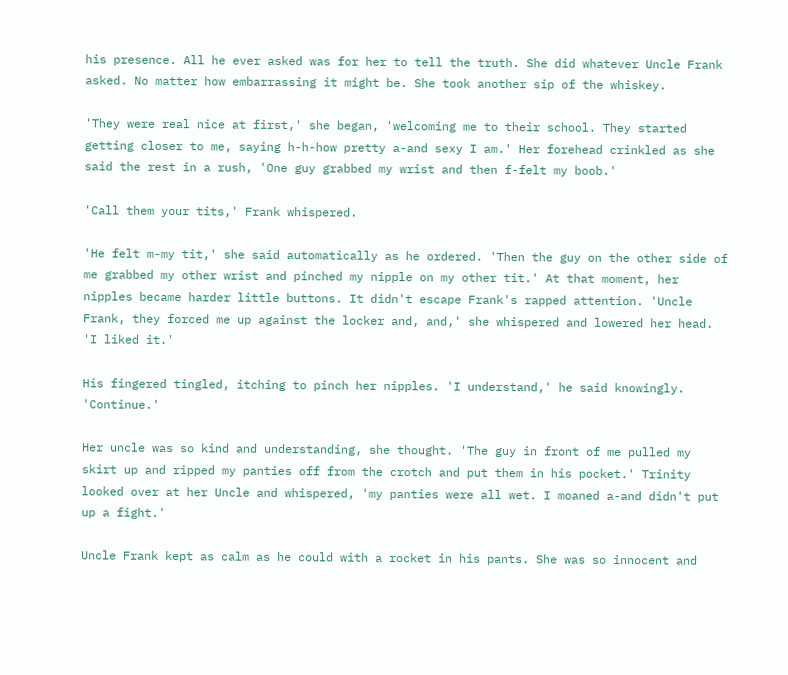his presence. All he ever asked was for her to tell the truth. She did whatever Uncle Frank asked. No matter how embarrassing it might be. She took another sip of the whiskey.

'They were real nice at first,' she began, 'welcoming me to their school. They started getting closer to me, saying h-h-how pretty a-and sexy I am.' Her forehead crinkled as she said the rest in a rush, 'One guy grabbed my wrist and then f-felt my boob.'

'Call them your tits,' Frank whispered.

'He felt m-my tit,' she said automatically as he ordered. 'Then the guy on the other side of me grabbed my other wrist and pinched my nipple on my other tit.' At that moment, her nipples became harder little buttons. It didn't escape Frank's rapped attention. 'Uncle Frank, they forced me up against the locker and, and,' she whispered and lowered her head. 'I liked it.'

His fingered tingled, itching to pinch her nipples. 'I understand,' he said knowingly. 'Continue.'

Her uncle was so kind and understanding, she thought. 'The guy in front of me pulled my skirt up and ripped my panties off from the crotch and put them in his pocket.' Trinity looked over at her Uncle and whispered, 'my panties were all wet. I moaned a-and didn't put up a fight.'

Uncle Frank kept as calm as he could with a rocket in his pants. She was so innocent and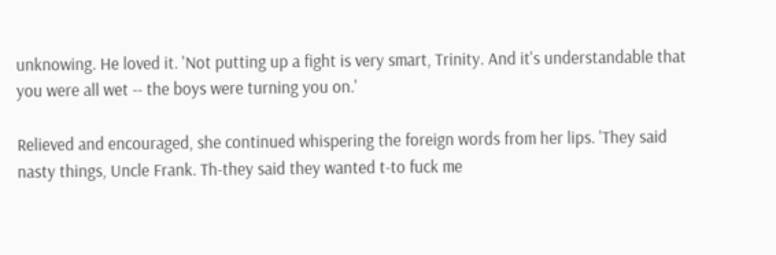unknowing. He loved it. 'Not putting up a fight is very smart, Trinity. And it's understandable that you were all wet -- the boys were turning you on.'

Relieved and encouraged, she continued whispering the foreign words from her lips. 'They said nasty things, Uncle Frank. Th-they said they wanted t-to fuck me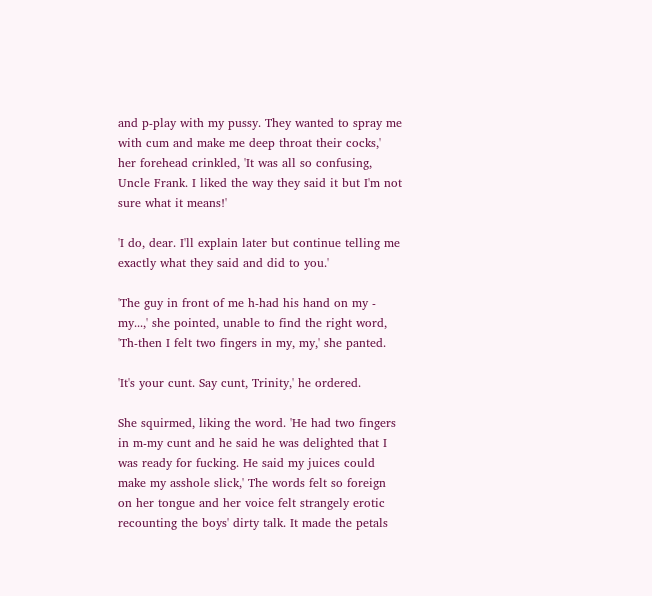and p-play with my pussy. They wanted to spray me with cum and make me deep throat their cocks,' her forehead crinkled, 'It was all so confusing, Uncle Frank. I liked the way they said it but I'm not sure what it means!'

'I do, dear. I'll explain later but continue telling me exactly what they said and did to you.'

'The guy in front of me h-had his hand on my - my...,' she pointed, unable to find the right word, 'Th-then I felt two fingers in my, my,' she panted.

'It's your cunt. Say cunt, Trinity,' he ordered.

She squirmed, liking the word. 'He had two fingers in m-my cunt and he said he was delighted that I was ready for fucking. He said my juices could make my asshole slick,' The words felt so foreign on her tongue and her voice felt strangely erotic recounting the boys' dirty talk. It made the petals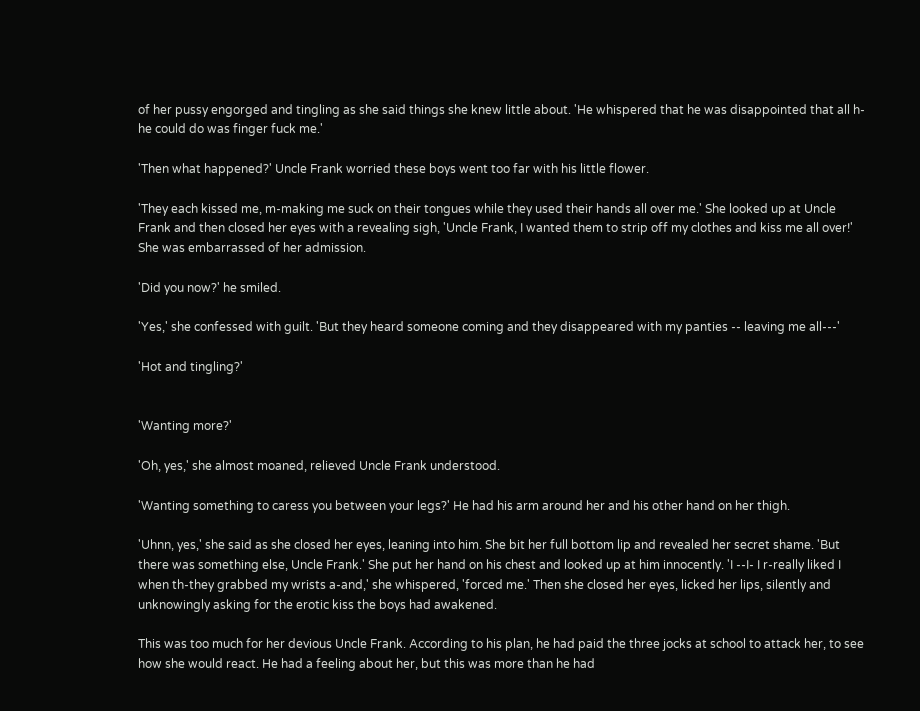of her pussy engorged and tingling as she said things she knew little about. 'He whispered that he was disappointed that all h-he could do was finger fuck me.'

'Then what happened?' Uncle Frank worried these boys went too far with his little flower.

'They each kissed me, m-making me suck on their tongues while they used their hands all over me.' She looked up at Uncle Frank and then closed her eyes with a revealing sigh, 'Uncle Frank, I wanted them to strip off my clothes and kiss me all over!' She was embarrassed of her admission.

'Did you now?' he smiled.

'Yes,' she confessed with guilt. 'But they heard someone coming and they disappeared with my panties -- leaving me all---'

'Hot and tingling?'


'Wanting more?'

'Oh, yes,' she almost moaned, relieved Uncle Frank understood.

'Wanting something to caress you between your legs?' He had his arm around her and his other hand on her thigh.

'Uhnn, yes,' she said as she closed her eyes, leaning into him. She bit her full bottom lip and revealed her secret shame. 'But there was something else, Uncle Frank.' She put her hand on his chest and looked up at him innocently. 'I --I- I r-really liked I when th-they grabbed my wrists a-and,' she whispered, 'forced me.' Then she closed her eyes, licked her lips, silently and unknowingly asking for the erotic kiss the boys had awakened.

This was too much for her devious Uncle Frank. According to his plan, he had paid the three jocks at school to attack her, to see how she would react. He had a feeling about her, but this was more than he had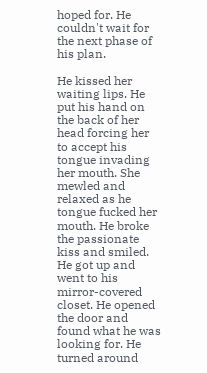hoped for. He couldn't wait for the next phase of his plan.

He kissed her waiting lips. He put his hand on the back of her head forcing her to accept his tongue invading her mouth. She mewled and relaxed as he tongue fucked her mouth. He broke the passionate kiss and smiled. He got up and went to his mirror-covered closet. He opened the door and found what he was looking for. He turned around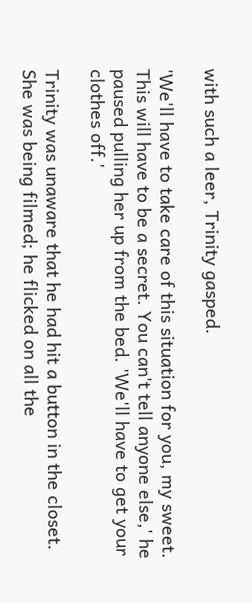with such a leer, Trinity gasped.

'We'll have to take care of this situation for you, my sweet. This will have to be a secret. You can't tell anyone else,' he paused pulling her up from the bed. 'We'll have to get your clothes off.'

Trinity was unaware that he had hit a button in the closet. She was being filmed; he flicked on all the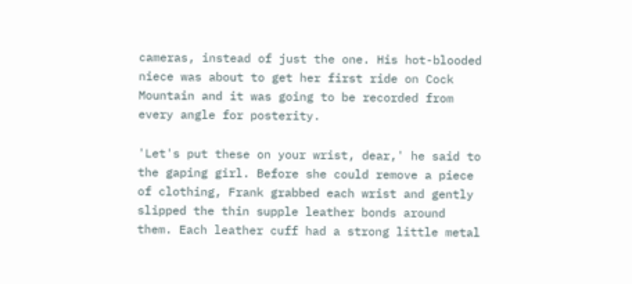cameras, instead of just the one. His hot-blooded niece was about to get her first ride on Cock Mountain and it was going to be recorded from every angle for posterity.

'Let's put these on your wrist, dear,' he said to the gaping girl. Before she could remove a piece of clothing, Frank grabbed each wrist and gently slipped the thin supple leather bonds around them. Each leather cuff had a strong little metal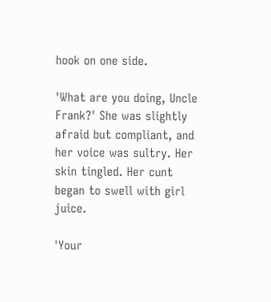hook on one side.

'What are you doing, Uncle Frank?' She was slightly afraid but compliant, and her voice was sultry. Her skin tingled. Her cunt began to swell with girl juice.

'Your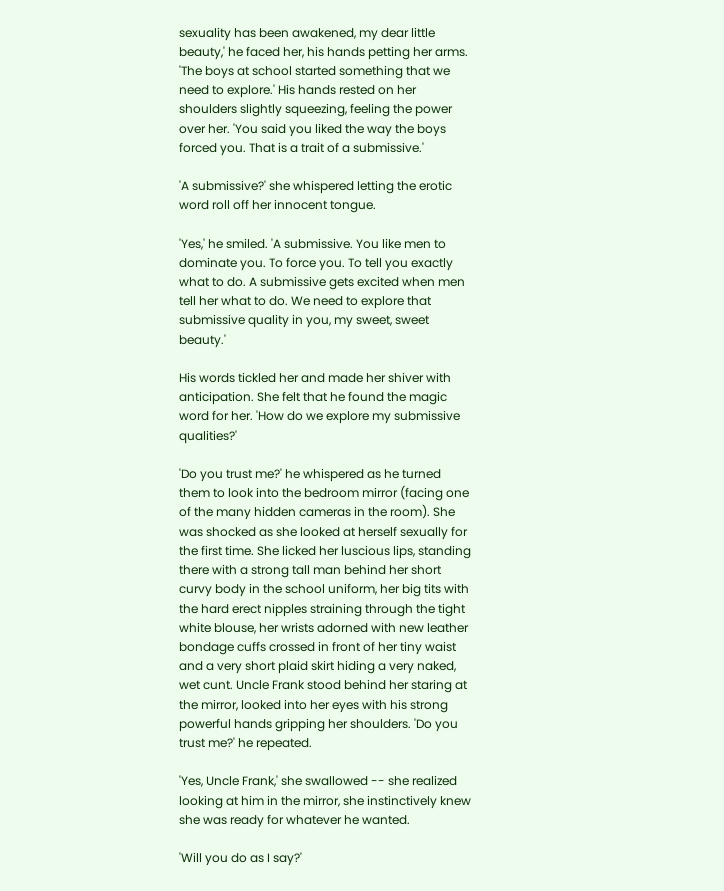sexuality has been awakened, my dear little beauty,' he faced her, his hands petting her arms. 'The boys at school started something that we need to explore.' His hands rested on her shoulders slightly squeezing, feeling the power over her. 'You said you liked the way the boys forced you. That is a trait of a submissive.'

'A submissive?' she whispered letting the erotic word roll off her innocent tongue.

'Yes,' he smiled. 'A submissive. You like men to dominate you. To force you. To tell you exactly what to do. A submissive gets excited when men tell her what to do. We need to explore that submissive quality in you, my sweet, sweet beauty.'

His words tickled her and made her shiver with anticipation. She felt that he found the magic word for her. 'How do we explore my submissive qualities?'

'Do you trust me?' he whispered as he turned them to look into the bedroom mirror (facing one of the many hidden cameras in the room). She was shocked as she looked at herself sexually for the first time. She licked her luscious lips, standing there with a strong tall man behind her short curvy body in the school uniform, her big tits with the hard erect nipples straining through the tight white blouse, her wrists adorned with new leather bondage cuffs crossed in front of her tiny waist and a very short plaid skirt hiding a very naked, wet cunt. Uncle Frank stood behind her staring at the mirror, looked into her eyes with his strong powerful hands gripping her shoulders. 'Do you trust me?' he repeated.

'Yes, Uncle Frank,' she swallowed -- she realized looking at him in the mirror, she instinctively knew she was ready for whatever he wanted.

'Will you do as I say?'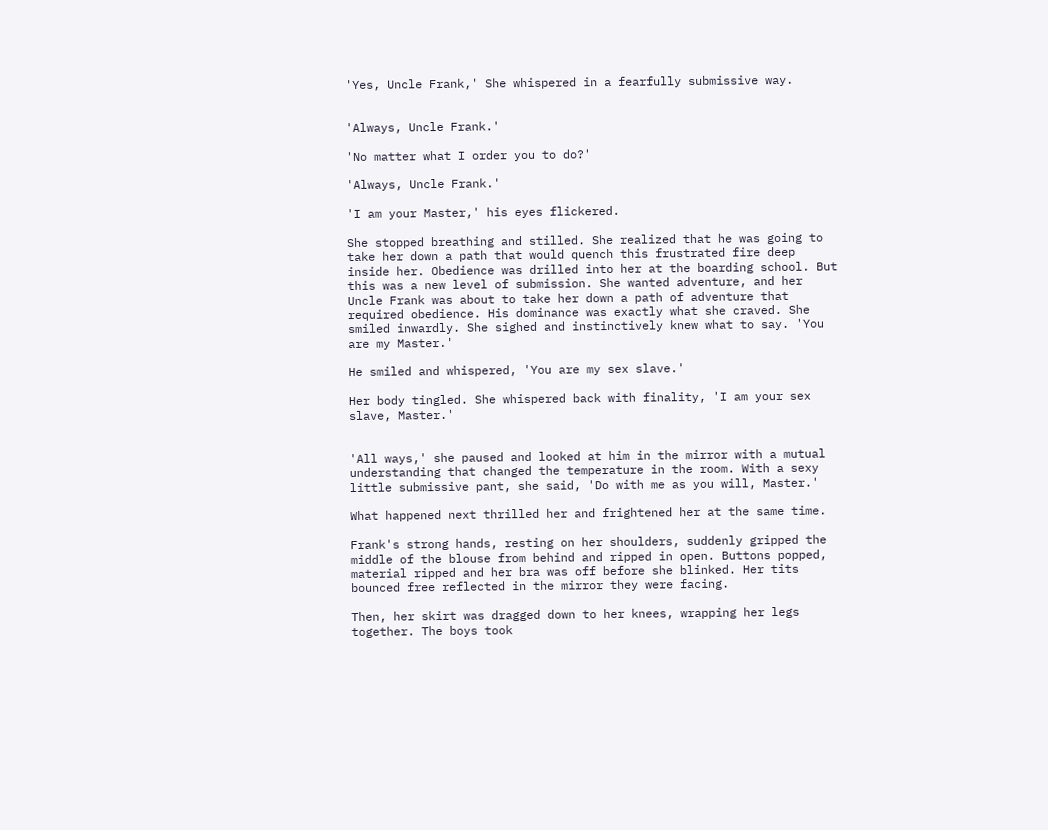'Yes, Uncle Frank,' She whispered in a fearfully submissive way.


'Always, Uncle Frank.'

'No matter what I order you to do?'

'Always, Uncle Frank.'

'I am your Master,' his eyes flickered.

She stopped breathing and stilled. She realized that he was going to take her down a path that would quench this frustrated fire deep inside her. Obedience was drilled into her at the boarding school. But this was a new level of submission. She wanted adventure, and her Uncle Frank was about to take her down a path of adventure that required obedience. His dominance was exactly what she craved. She smiled inwardly. She sighed and instinctively knew what to say. 'You are my Master.'

He smiled and whispered, 'You are my sex slave.'

Her body tingled. She whispered back with finality, 'I am your sex slave, Master.'


'All ways,' she paused and looked at him in the mirror with a mutual understanding that changed the temperature in the room. With a sexy little submissive pant, she said, 'Do with me as you will, Master.'

What happened next thrilled her and frightened her at the same time.

Frank's strong hands, resting on her shoulders, suddenly gripped the middle of the blouse from behind and ripped in open. Buttons popped, material ripped and her bra was off before she blinked. Her tits bounced free reflected in the mirror they were facing.

Then, her skirt was dragged down to her knees, wrapping her legs together. The boys took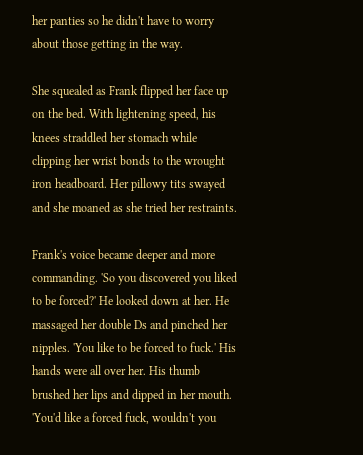her panties so he didn't have to worry about those getting in the way.

She squealed as Frank flipped her face up on the bed. With lightening speed, his knees straddled her stomach while clipping her wrist bonds to the wrought iron headboard. Her pillowy tits swayed and she moaned as she tried her restraints.

Frank's voice became deeper and more commanding. 'So you discovered you liked to be forced?' He looked down at her. He massaged her double Ds and pinched her nipples. 'You like to be forced to fuck.' His hands were all over her. His thumb brushed her lips and dipped in her mouth. 'You'd like a forced fuck, wouldn't you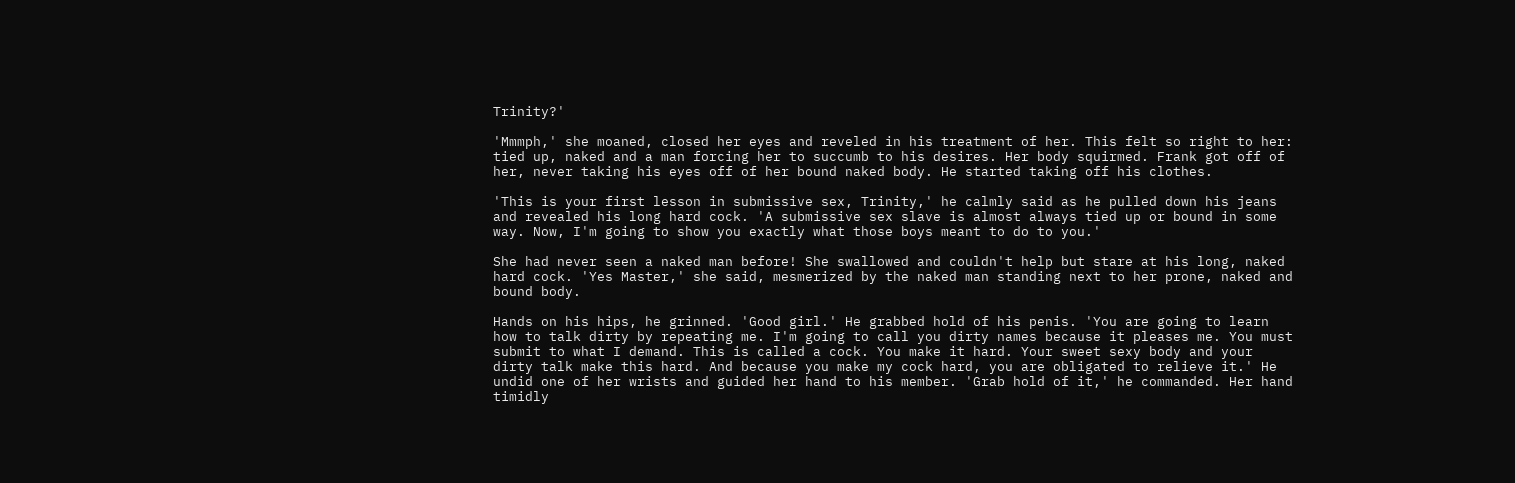Trinity?'

'Mmmph,' she moaned, closed her eyes and reveled in his treatment of her. This felt so right to her: tied up, naked and a man forcing her to succumb to his desires. Her body squirmed. Frank got off of her, never taking his eyes off of her bound naked body. He started taking off his clothes.

'This is your first lesson in submissive sex, Trinity,' he calmly said as he pulled down his jeans and revealed his long hard cock. 'A submissive sex slave is almost always tied up or bound in some way. Now, I'm going to show you exactly what those boys meant to do to you.'

She had never seen a naked man before! She swallowed and couldn't help but stare at his long, naked hard cock. 'Yes Master,' she said, mesmerized by the naked man standing next to her prone, naked and bound body.

Hands on his hips, he grinned. 'Good girl.' He grabbed hold of his penis. 'You are going to learn how to talk dirty by repeating me. I'm going to call you dirty names because it pleases me. You must submit to what I demand. This is called a cock. You make it hard. Your sweet sexy body and your dirty talk make this hard. And because you make my cock hard, you are obligated to relieve it.' He undid one of her wrists and guided her hand to his member. 'Grab hold of it,' he commanded. Her hand timidly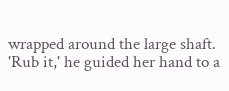wrapped around the large shaft. 'Rub it,' he guided her hand to a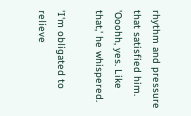rhythm and pressure that satisfied him. 'Ooohh, yes. Like that,' he whispered.

'I'm obligated to relieve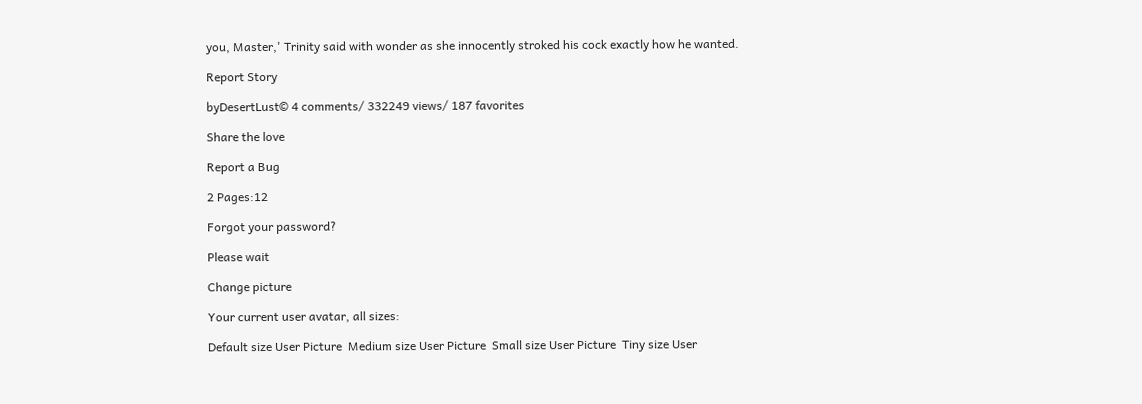you, Master,' Trinity said with wonder as she innocently stroked his cock exactly how he wanted.

Report Story

byDesertLust© 4 comments/ 332249 views/ 187 favorites

Share the love

Report a Bug

2 Pages:12

Forgot your password?

Please wait

Change picture

Your current user avatar, all sizes:

Default size User Picture  Medium size User Picture  Small size User Picture  Tiny size User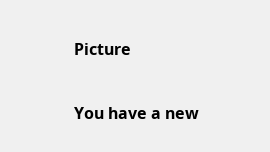Picture

You have a new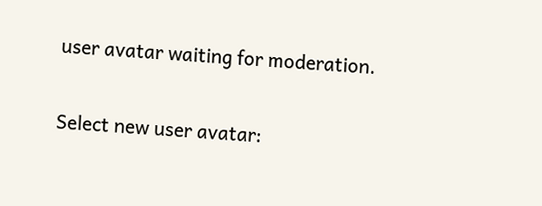user avatar waiting for moderation.

Select new user avatar: